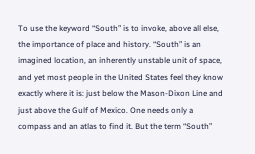To use the keyword “South” is to invoke, above all else, the importance of place and history. “South” is an imagined location, an inherently unstable unit of space, and yet most people in the United States feel they know exactly where it is: just below the Mason-Dixon Line and just above the Gulf of Mexico. One needs only a compass and an atlas to find it. But the term “South”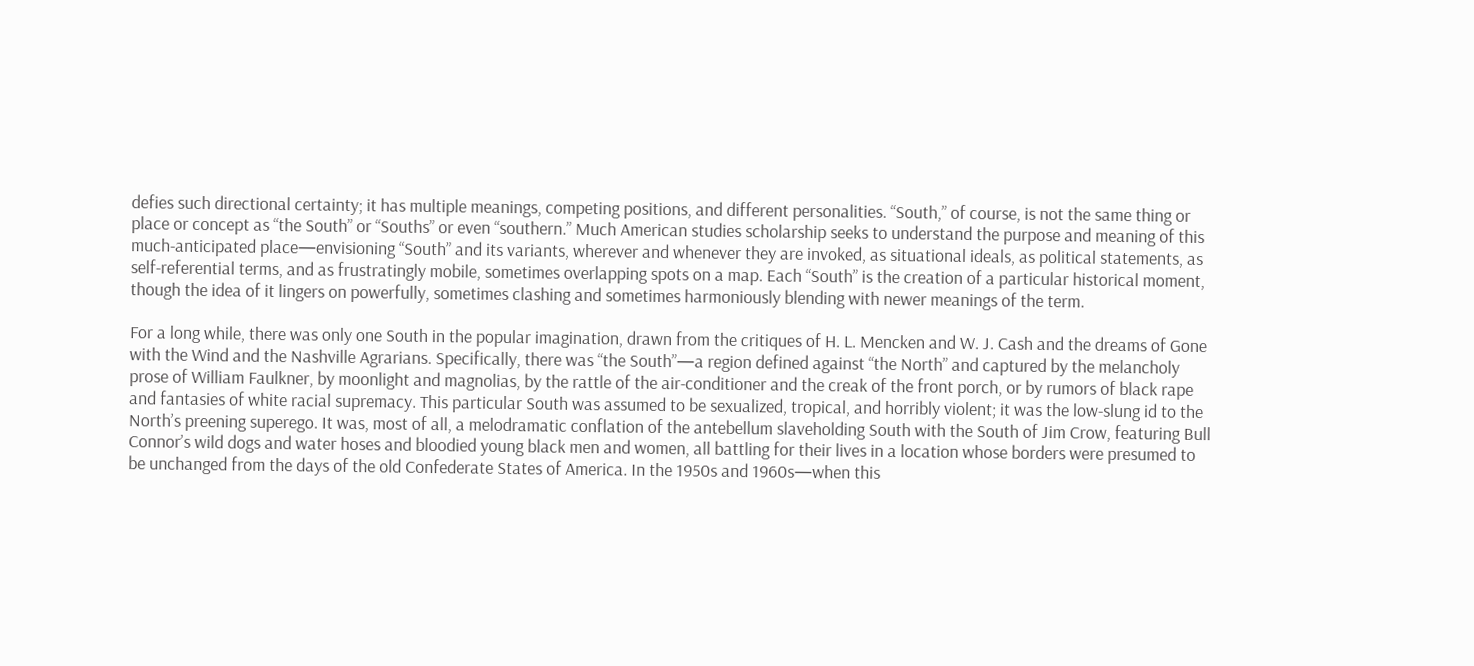defies such directional certainty; it has multiple meanings, competing positions, and different personalities. “South,” of course, is not the same thing or place or concept as “the South” or “Souths” or even “southern.” Much American studies scholarship seeks to understand the purpose and meaning of this much-anticipated place—envisioning “South” and its variants, wherever and whenever they are invoked, as situational ideals, as political statements, as self-referential terms, and as frustratingly mobile, sometimes overlapping spots on a map. Each “South” is the creation of a particular historical moment, though the idea of it lingers on powerfully, sometimes clashing and sometimes harmoniously blending with newer meanings of the term.

For a long while, there was only one South in the popular imagination, drawn from the critiques of H. L. Mencken and W. J. Cash and the dreams of Gone with the Wind and the Nashville Agrarians. Specifically, there was “the South”—a region defined against “the North” and captured by the melancholy prose of William Faulkner, by moonlight and magnolias, by the rattle of the air-conditioner and the creak of the front porch, or by rumors of black rape and fantasies of white racial supremacy. This particular South was assumed to be sexualized, tropical, and horribly violent; it was the low-slung id to the North’s preening superego. It was, most of all, a melodramatic conflation of the antebellum slaveholding South with the South of Jim Crow, featuring Bull Connor’s wild dogs and water hoses and bloodied young black men and women, all battling for their lives in a location whose borders were presumed to be unchanged from the days of the old Confederate States of America. In the 1950s and 1960s—when this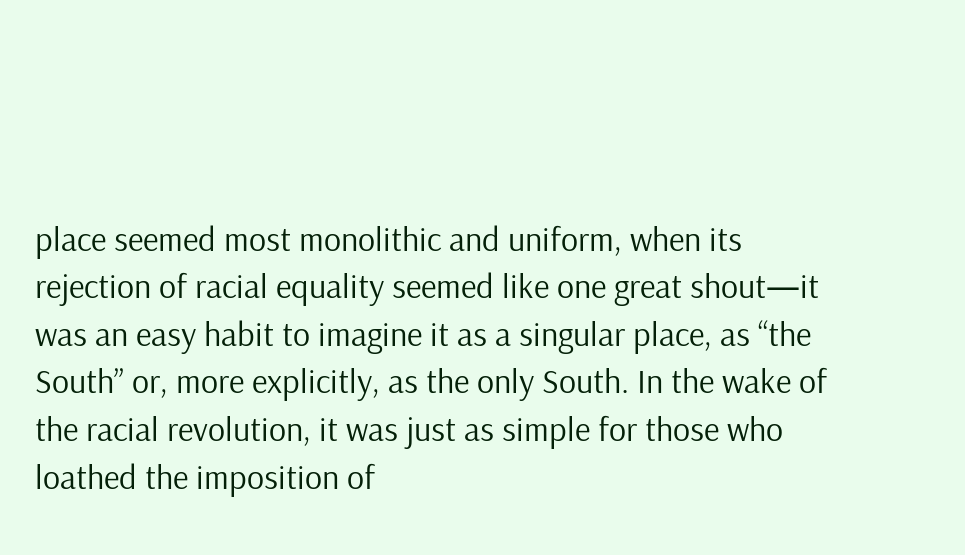place seemed most monolithic and uniform, when its rejection of racial equality seemed like one great shout—it was an easy habit to imagine it as a singular place, as “the South” or, more explicitly, as the only South. In the wake of the racial revolution, it was just as simple for those who loathed the imposition of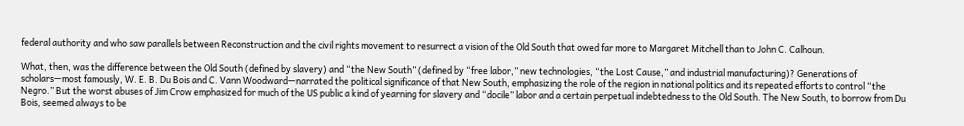federal authority and who saw parallels between Reconstruction and the civil rights movement to resurrect a vision of the Old South that owed far more to Margaret Mitchell than to John C. Calhoun.

What, then, was the difference between the Old South (defined by slavery) and “the New South” (defined by “free labor,” new technologies, “the Lost Cause,” and industrial manufacturing)? Generations of scholars—most famously, W. E. B. Du Bois and C. Vann Woodward—narrated the political significance of that New South, emphasizing the role of the region in national politics and its repeated efforts to control “the Negro.” But the worst abuses of Jim Crow emphasized for much of the US public a kind of yearning for slavery and “docile” labor and a certain perpetual indebtedness to the Old South. The New South, to borrow from Du Bois, seemed always to be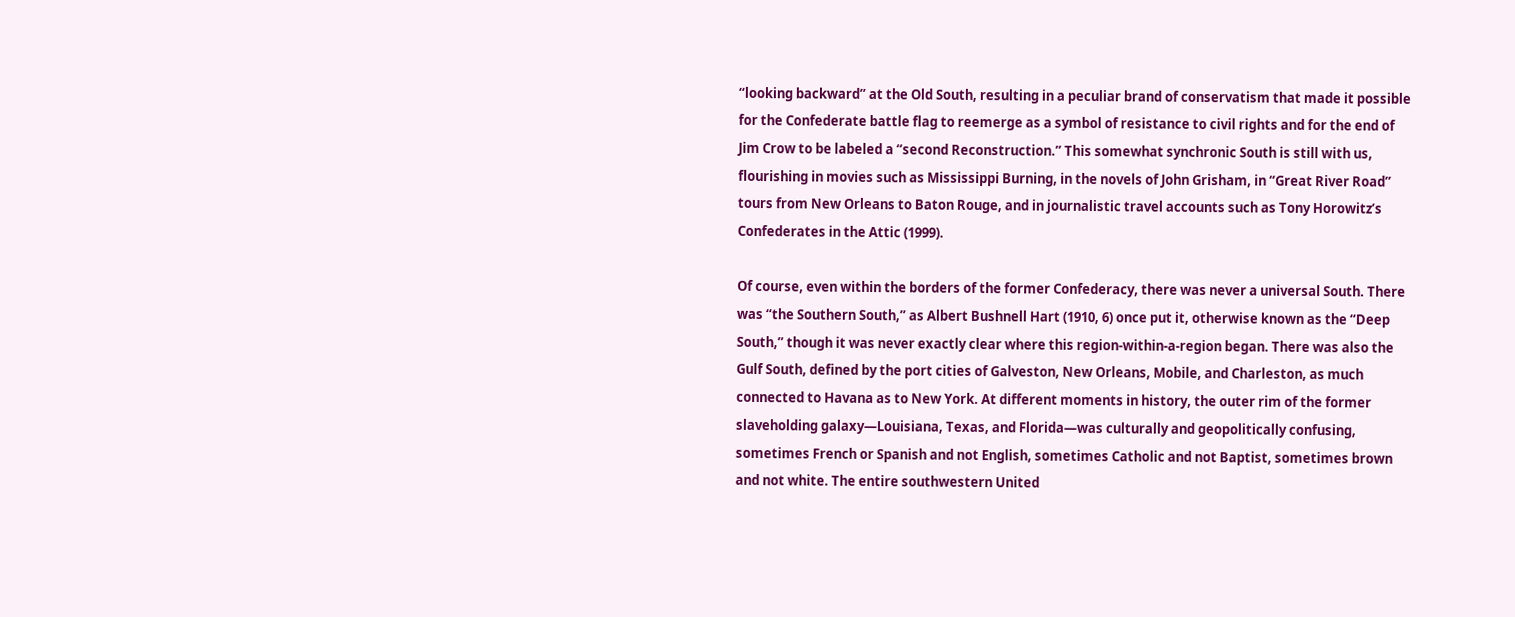“looking backward” at the Old South, resulting in a peculiar brand of conservatism that made it possible for the Confederate battle flag to reemerge as a symbol of resistance to civil rights and for the end of Jim Crow to be labeled a “second Reconstruction.” This somewhat synchronic South is still with us, flourishing in movies such as Mississippi Burning, in the novels of John Grisham, in “Great River Road” tours from New Orleans to Baton Rouge, and in journalistic travel accounts such as Tony Horowitz’s Confederates in the Attic (1999).

Of course, even within the borders of the former Confederacy, there was never a universal South. There was “the Southern South,” as Albert Bushnell Hart (1910, 6) once put it, otherwise known as the “Deep South,” though it was never exactly clear where this region-within-a-region began. There was also the Gulf South, defined by the port cities of Galveston, New Orleans, Mobile, and Charleston, as much connected to Havana as to New York. At different moments in history, the outer rim of the former slaveholding galaxy—Louisiana, Texas, and Florida—was culturally and geopolitically confusing, sometimes French or Spanish and not English, sometimes Catholic and not Baptist, sometimes brown and not white. The entire southwestern United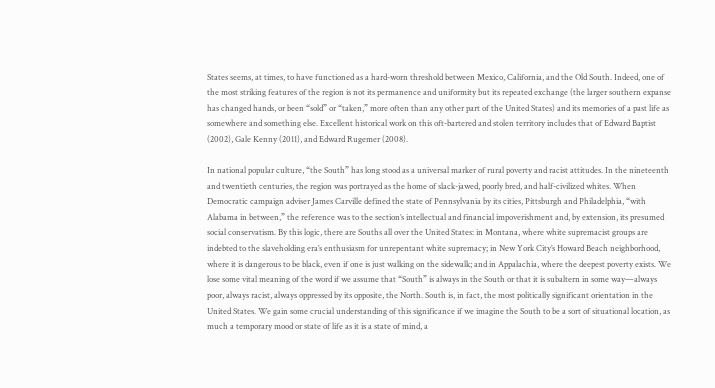States seems, at times, to have functioned as a hard-worn threshold between Mexico, California, and the Old South. Indeed, one of the most striking features of the region is not its permanence and uniformity but its repeated exchange (the larger southern expanse has changed hands, or been “sold” or “taken,” more often than any other part of the United States) and its memories of a past life as somewhere and something else. Excellent historical work on this oft-bartered and stolen territory includes that of Edward Baptist (2002), Gale Kenny (2011), and Edward Rugemer (2008).

In national popular culture, “the South” has long stood as a universal marker of rural poverty and racist attitudes. In the nineteenth and twentieth centuries, the region was portrayed as the home of slack-jawed, poorly bred, and half-civilized whites. When Democratic campaign adviser James Carville defined the state of Pennsylvania by its cities, Pittsburgh and Philadelphia, “with Alabama in between,” the reference was to the section’s intellectual and financial impoverishment and, by extension, its presumed social conservatism. By this logic, there are Souths all over the United States: in Montana, where white supremacist groups are indebted to the slaveholding era’s enthusiasm for unrepentant white supremacy; in New York City’s Howard Beach neighborhood, where it is dangerous to be black, even if one is just walking on the sidewalk; and in Appalachia, where the deepest poverty exists. We lose some vital meaning of the word if we assume that “South” is always in the South or that it is subaltern in some way—always poor, always racist, always oppressed by its opposite, the North. South is, in fact, the most politically significant orientation in the United States. We gain some crucial understanding of this significance if we imagine the South to be a sort of situational location, as much a temporary mood or state of life as it is a state of mind, a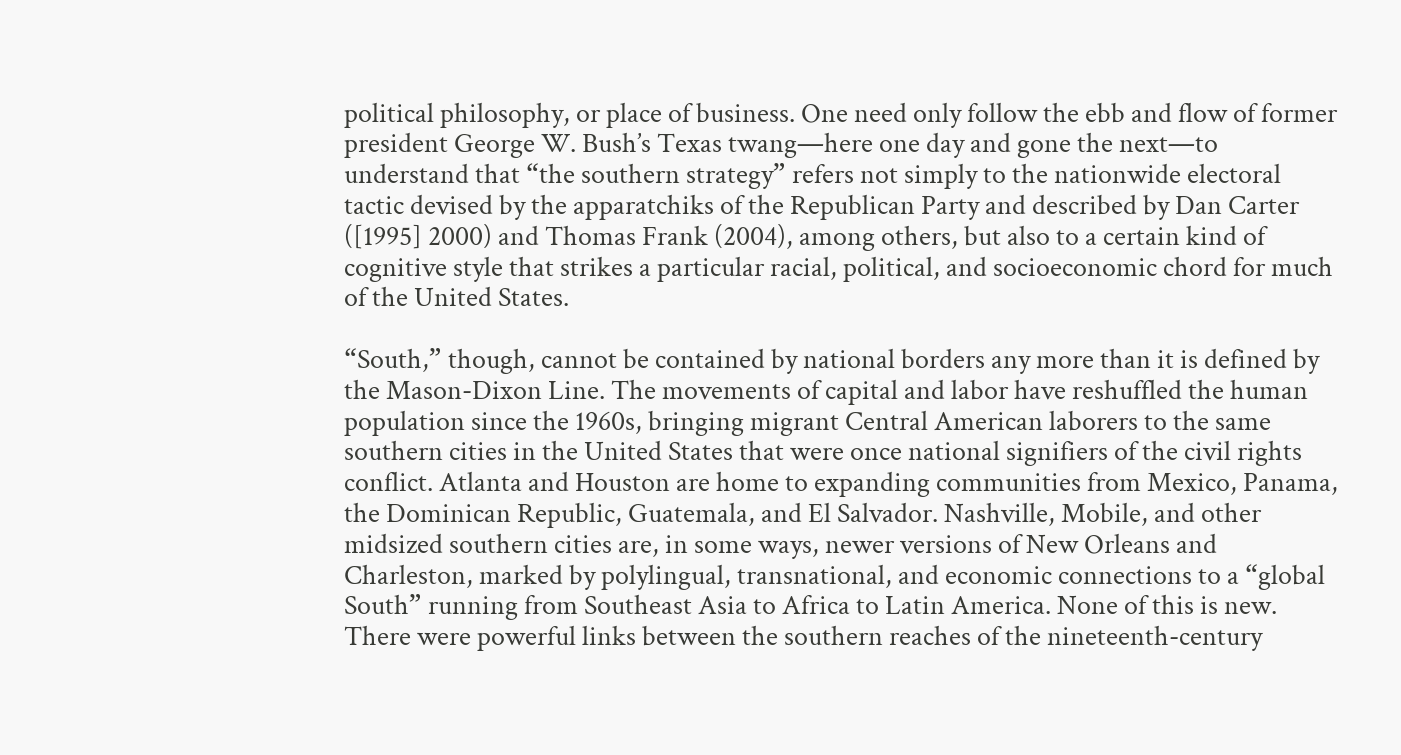political philosophy, or place of business. One need only follow the ebb and flow of former president George W. Bush’s Texas twang—here one day and gone the next—to understand that “the southern strategy” refers not simply to the nationwide electoral tactic devised by the apparatchiks of the Republican Party and described by Dan Carter ([1995] 2000) and Thomas Frank (2004), among others, but also to a certain kind of cognitive style that strikes a particular racial, political, and socioeconomic chord for much of the United States.

“South,” though, cannot be contained by national borders any more than it is defined by the Mason-Dixon Line. The movements of capital and labor have reshuffled the human population since the 1960s, bringing migrant Central American laborers to the same southern cities in the United States that were once national signifiers of the civil rights conflict. Atlanta and Houston are home to expanding communities from Mexico, Panama, the Dominican Republic, Guatemala, and El Salvador. Nashville, Mobile, and other midsized southern cities are, in some ways, newer versions of New Orleans and Charleston, marked by polylingual, transnational, and economic connections to a “global South” running from Southeast Asia to Africa to Latin America. None of this is new. There were powerful links between the southern reaches of the nineteenth-century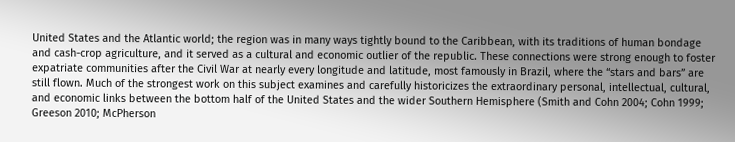United States and the Atlantic world; the region was in many ways tightly bound to the Caribbean, with its traditions of human bondage and cash-crop agriculture, and it served as a cultural and economic outlier of the republic. These connections were strong enough to foster expatriate communities after the Civil War at nearly every longitude and latitude, most famously in Brazil, where the “stars and bars” are still flown. Much of the strongest work on this subject examines and carefully historicizes the extraordinary personal, intellectual, cultural, and economic links between the bottom half of the United States and the wider Southern Hemisphere (Smith and Cohn 2004; Cohn 1999; Greeson 2010; McPherson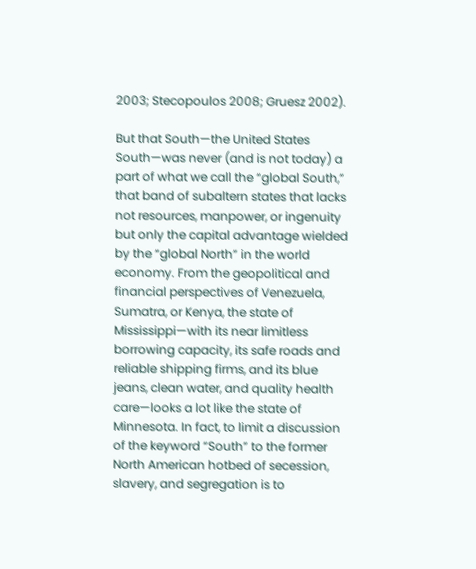2003; Stecopoulos 2008; Gruesz 2002).

But that South—the United States South—was never (and is not today) a part of what we call the “global South,” that band of subaltern states that lacks not resources, manpower, or ingenuity but only the capital advantage wielded by the “global North” in the world economy. From the geopolitical and financial perspectives of Venezuela, Sumatra, or Kenya, the state of Mississippi—with its near limitless borrowing capacity, its safe roads and reliable shipping firms, and its blue jeans, clean water, and quality health care—looks a lot like the state of Minnesota. In fact, to limit a discussion of the keyword “South” to the former North American hotbed of secession, slavery, and segregation is to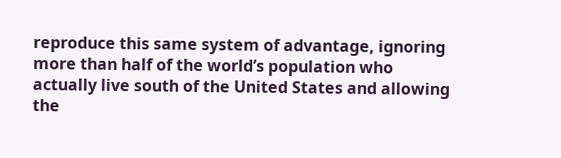reproduce this same system of advantage, ignoring more than half of the world’s population who actually live south of the United States and allowing the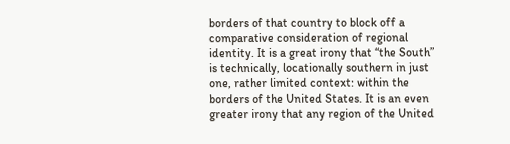borders of that country to block off a comparative consideration of regional identity. It is a great irony that “the South” is technically, locationally southern in just one, rather limited context: within the borders of the United States. It is an even greater irony that any region of the United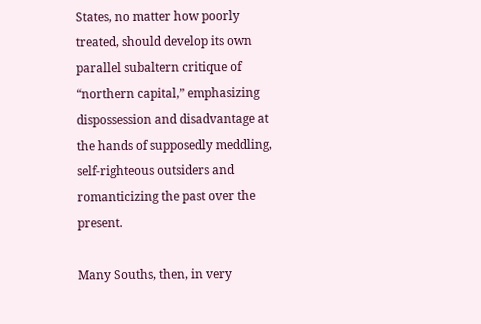States, no matter how poorly treated, should develop its own parallel subaltern critique of “northern capital,” emphasizing dispossession and disadvantage at the hands of supposedly meddling, self-righteous outsiders and romanticizing the past over the present.

Many Souths, then, in very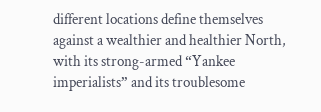different locations define themselves against a wealthier and healthier North, with its strong-armed “Yankee imperialists” and its troublesome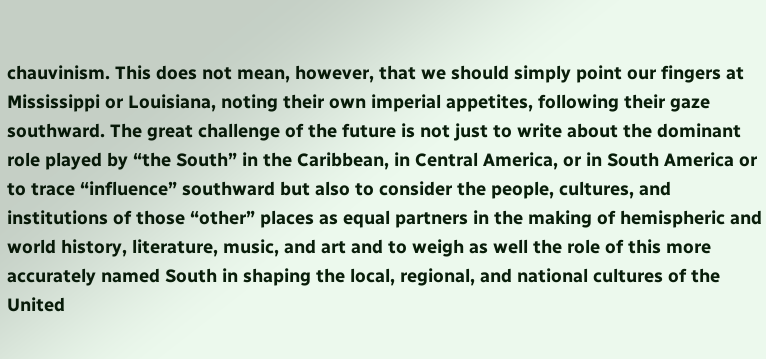chauvinism. This does not mean, however, that we should simply point our fingers at Mississippi or Louisiana, noting their own imperial appetites, following their gaze southward. The great challenge of the future is not just to write about the dominant role played by “the South” in the Caribbean, in Central America, or in South America or to trace “influence” southward but also to consider the people, cultures, and institutions of those “other” places as equal partners in the making of hemispheric and world history, literature, music, and art and to weigh as well the role of this more accurately named South in shaping the local, regional, and national cultures of the United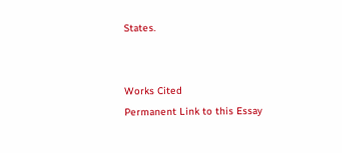States.


Works Cited
Permanent Link to this Essay